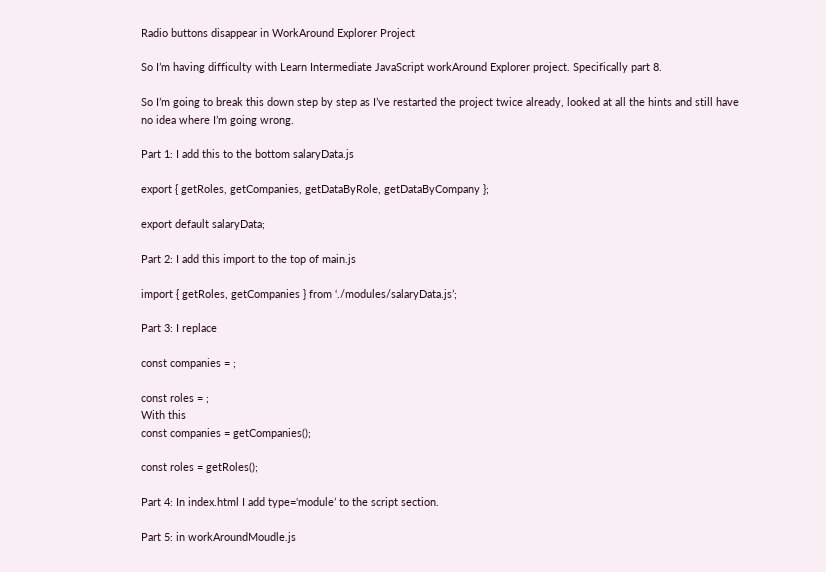Radio buttons disappear in WorkAround Explorer Project

So I’m having difficulty with Learn Intermediate JavaScript workAround Explorer project. Specifically part 8.

So I’m going to break this down step by step as I’ve restarted the project twice already, looked at all the hints and still have no idea where I’m going wrong.

Part 1: I add this to the bottom salaryData.js

export { getRoles, getCompanies, getDataByRole, getDataByCompany };

export default salaryData;

Part 2: I add this import to the top of main.js

import { getRoles, getCompanies } from ‘./modules/salaryData.js’;

Part 3: I replace

const companies = ;

const roles = ;
With this
const companies = getCompanies();

const roles = getRoles();

Part 4: In index.html I add type=‘module’ to the script section.

Part 5: in workAroundMoudle.js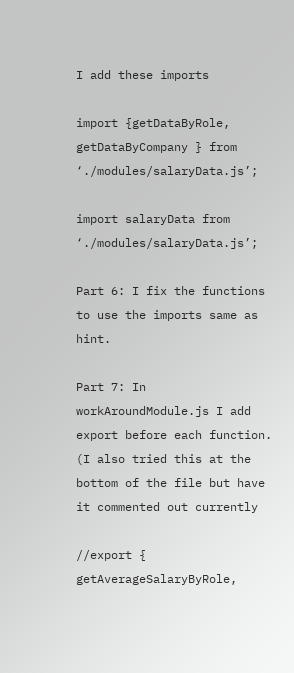I add these imports

import {getDataByRole, getDataByCompany } from ‘./modules/salaryData.js’;

import salaryData from ‘./modules/salaryData.js’;

Part 6: I fix the functions to use the imports same as hint.

Part 7: In workAroundModule.js I add export before each function.
(I also tried this at the bottom of the file but have it commented out currently

//export { getAverageSalaryByRole,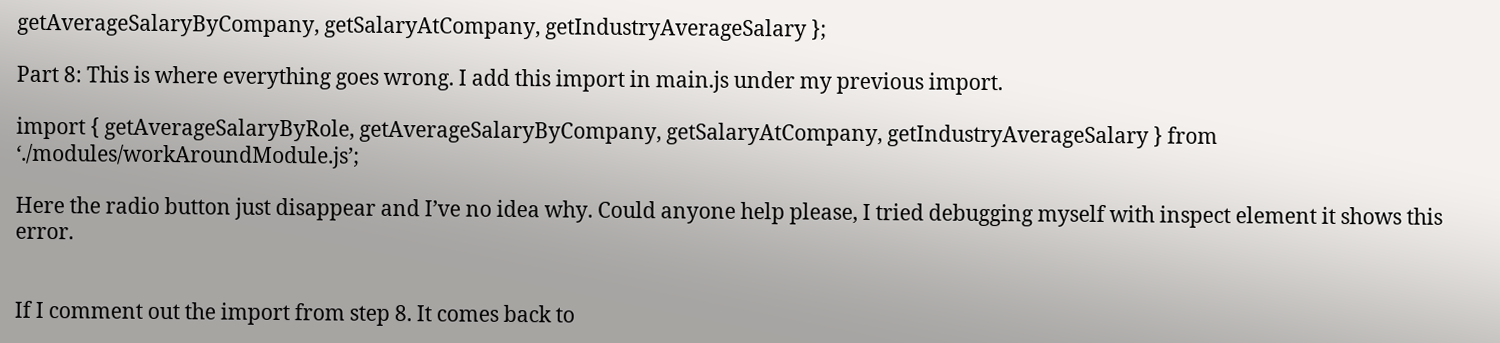getAverageSalaryByCompany, getSalaryAtCompany, getIndustryAverageSalary };

Part 8: This is where everything goes wrong. I add this import in main.js under my previous import.

import { getAverageSalaryByRole, getAverageSalaryByCompany, getSalaryAtCompany, getIndustryAverageSalary } from ‘./modules/workAroundModule.js’;

Here the radio button just disappear and I’ve no idea why. Could anyone help please, I tried debugging myself with inspect element it shows this error.


If I comment out the import from step 8. It comes back to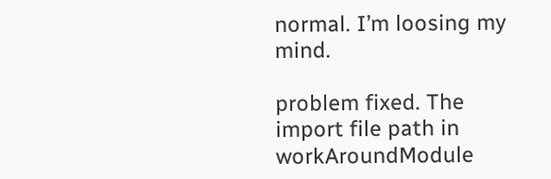normal. I’m loosing my mind.

problem fixed. The import file path in workAroundModule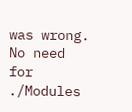was wrong. No need for ./Modules